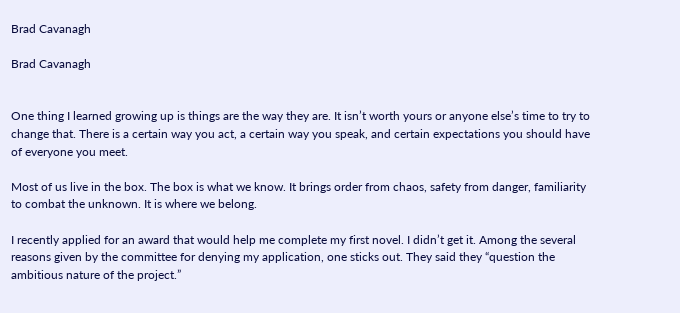Brad Cavanagh

Brad Cavanagh


One thing I learned growing up is things are the way they are. It isn’t worth yours or anyone else’s time to try to change that. There is a certain way you act, a certain way you speak, and certain expectations you should have of everyone you meet.

Most of us live in the box. The box is what we know. It brings order from chaos, safety from danger, familiarity to combat the unknown. It is where we belong.

I recently applied for an award that would help me complete my first novel. I didn’t get it. Among the several reasons given by the committee for denying my application, one sticks out. They said they “question the ambitious nature of the project.”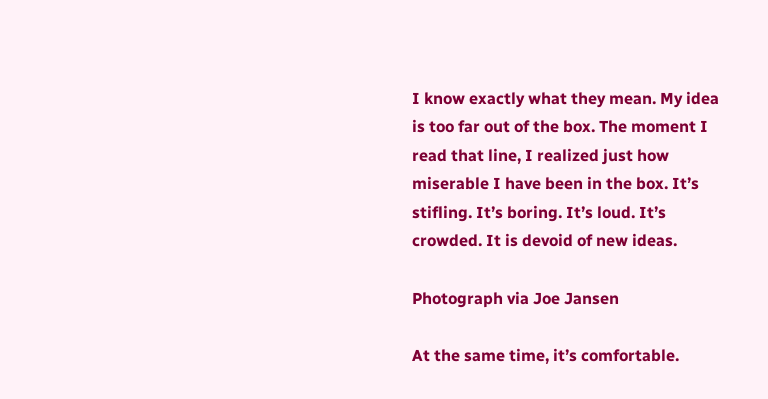I know exactly what they mean. My idea is too far out of the box. The moment I read that line, I realized just how miserable I have been in the box. It’s stifling. It’s boring. It’s loud. It’s crowded. It is devoid of new ideas.

Photograph via Joe Jansen

At the same time, it’s comfortable.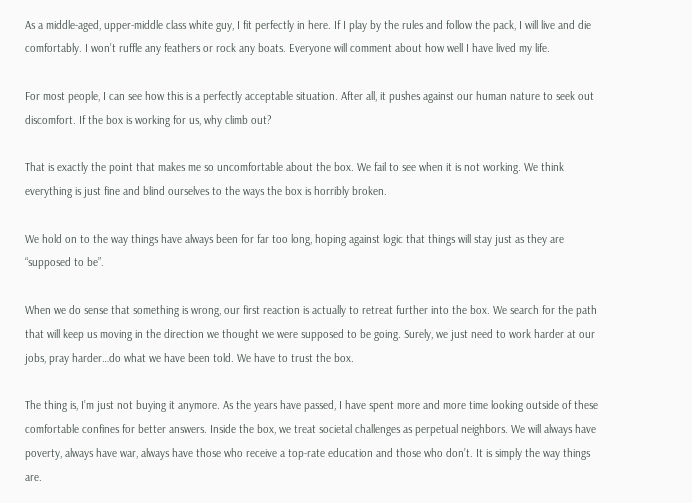As a middle-aged, upper-middle class white guy, I fit perfectly in here. If I play by the rules and follow the pack, I will live and die comfortably. I won’t ruffle any feathers or rock any boats. Everyone will comment about how well I have lived my life.

For most people, I can see how this is a perfectly acceptable situation. After all, it pushes against our human nature to seek out discomfort. If the box is working for us, why climb out?

That is exactly the point that makes me so uncomfortable about the box. We fail to see when it is not working. We think everything is just fine and blind ourselves to the ways the box is horribly broken.

We hold on to the way things have always been for far too long, hoping against logic that things will stay just as they are “supposed to be”.

When we do sense that something is wrong, our first reaction is actually to retreat further into the box. We search for the path that will keep us moving in the direction we thought we were supposed to be going. Surely, we just need to work harder at our jobs, pray harder…do what we have been told. We have to trust the box.

The thing is, I’m just not buying it anymore. As the years have passed, I have spent more and more time looking outside of these comfortable confines for better answers. Inside the box, we treat societal challenges as perpetual neighbors. We will always have poverty, always have war, always have those who receive a top-rate education and those who don’t. It is simply the way things are.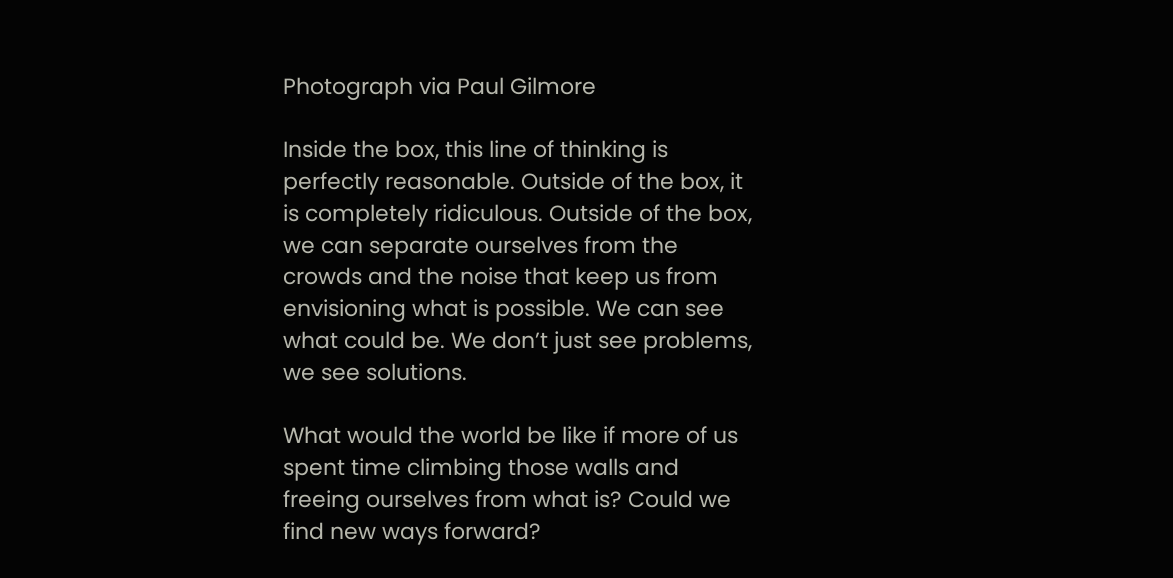Photograph via Paul Gilmore

Inside the box, this line of thinking is perfectly reasonable. Outside of the box, it is completely ridiculous. Outside of the box, we can separate ourselves from the crowds and the noise that keep us from envisioning what is possible. We can see what could be. We don’t just see problems, we see solutions.

What would the world be like if more of us spent time climbing those walls and freeing ourselves from what is? Could we find new ways forward?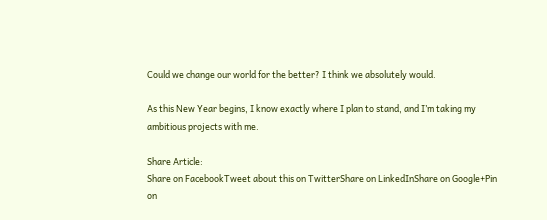Could we change our world for the better? I think we absolutely would.

As this New Year begins, I know exactly where I plan to stand, and I’m taking my ambitious projects with me.

Share Article:
Share on FacebookTweet about this on TwitterShare on LinkedInShare on Google+Pin on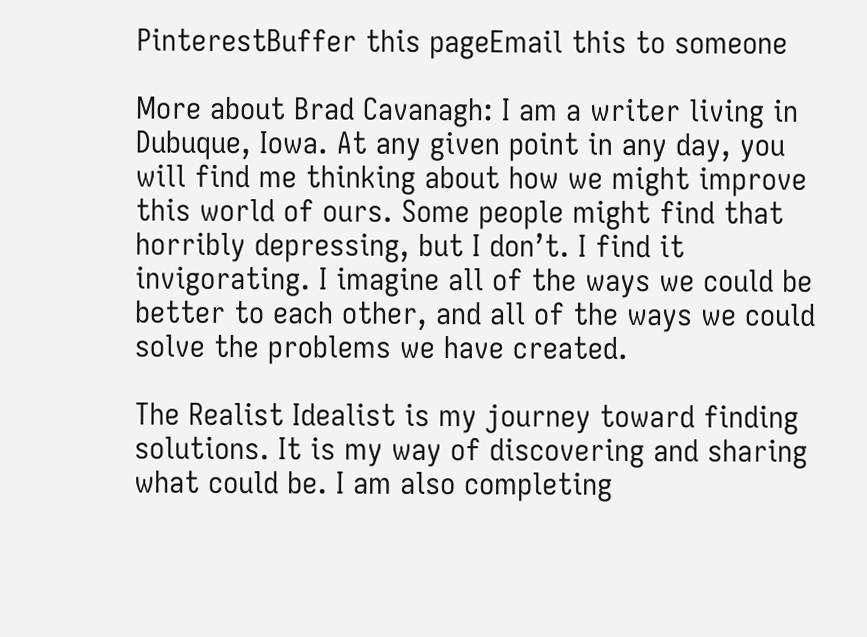PinterestBuffer this pageEmail this to someone

More about Brad Cavanagh: I am a writer living in Dubuque, Iowa. At any given point in any day, you will find me thinking about how we might improve this world of ours. Some people might find that horribly depressing, but I don’t. I find it invigorating. I imagine all of the ways we could be better to each other, and all of the ways we could solve the problems we have created.

The Realist Idealist is my journey toward finding solutions. It is my way of discovering and sharing what could be. I am also completing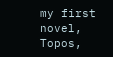my first novel, Topos,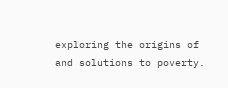exploring the origins of and solutions to poverty.